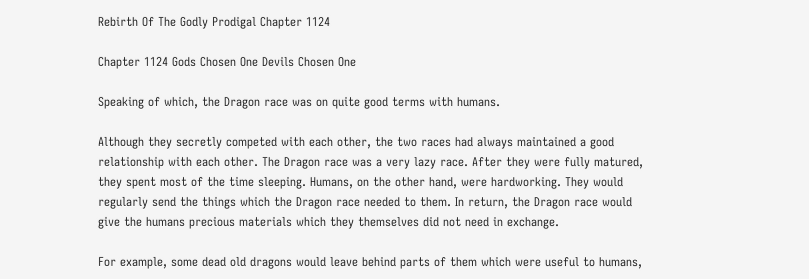Rebirth Of The Godly Prodigal Chapter 1124

Chapter 1124 Gods Chosen One Devils Chosen One

Speaking of which, the Dragon race was on quite good terms with humans.

Although they secretly competed with each other, the two races had always maintained a good relationship with each other. The Dragon race was a very lazy race. After they were fully matured, they spent most of the time sleeping. Humans, on the other hand, were hardworking. They would regularly send the things which the Dragon race needed to them. In return, the Dragon race would give the humans precious materials which they themselves did not need in exchange.

For example, some dead old dragons would leave behind parts of them which were useful to humans,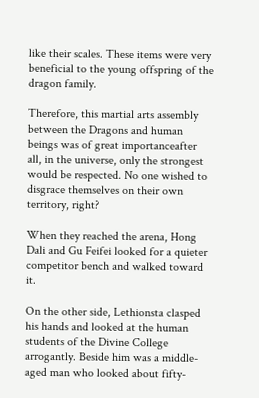like their scales. These items were very beneficial to the young offspring of the dragon family.

Therefore, this martial arts assembly between the Dragons and human beings was of great importanceafter all, in the universe, only the strongest would be respected. No one wished to disgrace themselves on their own territory, right?

When they reached the arena, Hong Dali and Gu Feifei looked for a quieter competitor bench and walked toward it.

On the other side, Lethionsta clasped his hands and looked at the human students of the Divine College arrogantly. Beside him was a middle-aged man who looked about fifty-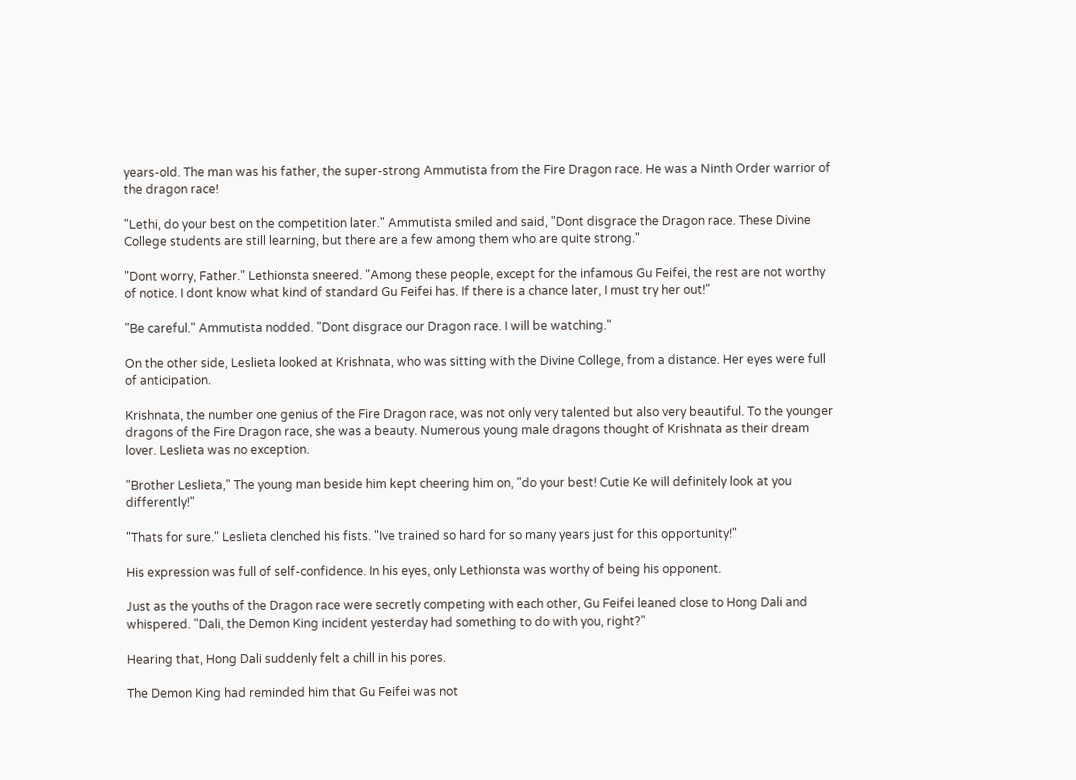years-old. The man was his father, the super-strong Ammutista from the Fire Dragon race. He was a Ninth Order warrior of the dragon race!

"Lethi, do your best on the competition later." Ammutista smiled and said, "Dont disgrace the Dragon race. These Divine College students are still learning, but there are a few among them who are quite strong."

"Dont worry, Father." Lethionsta sneered. "Among these people, except for the infamous Gu Feifei, the rest are not worthy of notice. I dont know what kind of standard Gu Feifei has. If there is a chance later, I must try her out!"

"Be careful." Ammutista nodded. "Dont disgrace our Dragon race. I will be watching."

On the other side, Leslieta looked at Krishnata, who was sitting with the Divine College, from a distance. Her eyes were full of anticipation.

Krishnata, the number one genius of the Fire Dragon race, was not only very talented but also very beautiful. To the younger dragons of the Fire Dragon race, she was a beauty. Numerous young male dragons thought of Krishnata as their dream lover. Leslieta was no exception.

"Brother Leslieta," The young man beside him kept cheering him on, "do your best! Cutie Ke will definitely look at you differently!"

"Thats for sure." Leslieta clenched his fists. "Ive trained so hard for so many years just for this opportunity!"

His expression was full of self-confidence. In his eyes, only Lethionsta was worthy of being his opponent.

Just as the youths of the Dragon race were secretly competing with each other, Gu Feifei leaned close to Hong Dali and whispered. "Dali, the Demon King incident yesterday had something to do with you, right?"

Hearing that, Hong Dali suddenly felt a chill in his pores.

The Demon King had reminded him that Gu Feifei was not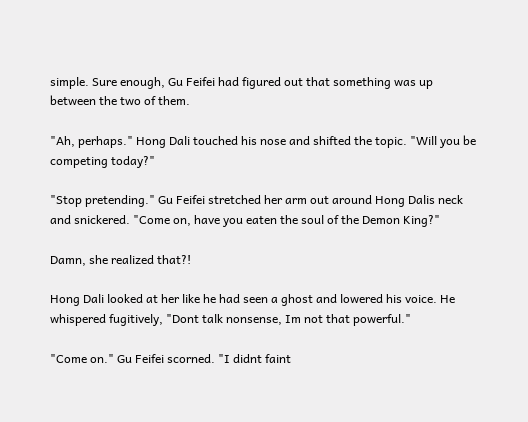simple. Sure enough, Gu Feifei had figured out that something was up between the two of them.

"Ah, perhaps." Hong Dali touched his nose and shifted the topic. "Will you be competing today?"

"Stop pretending." Gu Feifei stretched her arm out around Hong Dalis neck and snickered. "Come on, have you eaten the soul of the Demon King?"

Damn, she realized that?!

Hong Dali looked at her like he had seen a ghost and lowered his voice. He whispered fugitively, "Dont talk nonsense, Im not that powerful."

"Come on." Gu Feifei scorned. "I didnt faint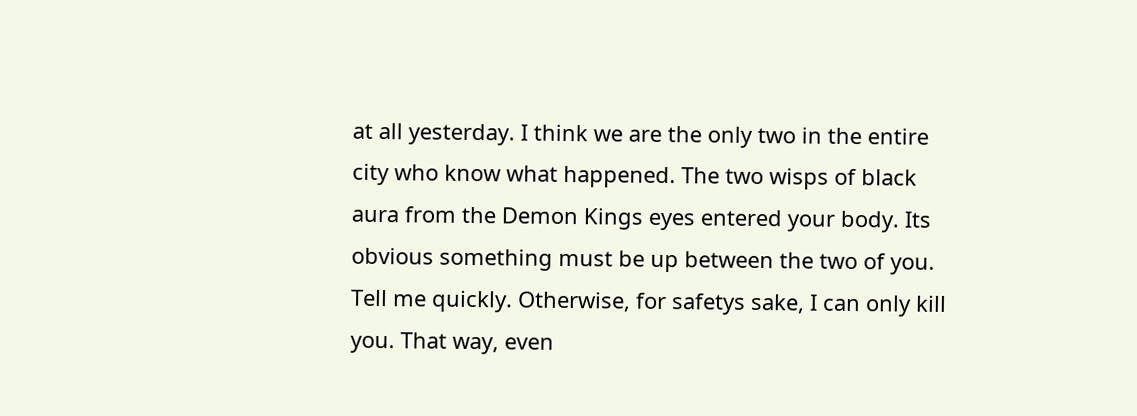at all yesterday. I think we are the only two in the entire city who know what happened. The two wisps of black aura from the Demon Kings eyes entered your body. Its obvious something must be up between the two of you. Tell me quickly. Otherwise, for safetys sake, I can only kill you. That way, even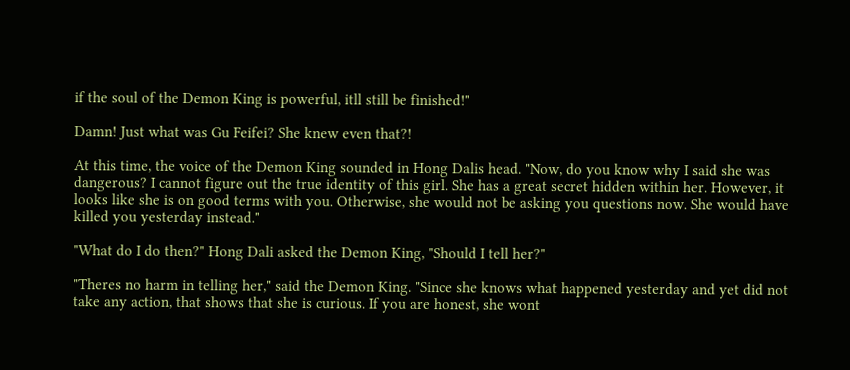if the soul of the Demon King is powerful, itll still be finished!"

Damn! Just what was Gu Feifei? She knew even that?!

At this time, the voice of the Demon King sounded in Hong Dalis head. "Now, do you know why I said she was dangerous? I cannot figure out the true identity of this girl. She has a great secret hidden within her. However, it looks like she is on good terms with you. Otherwise, she would not be asking you questions now. She would have killed you yesterday instead."

"What do I do then?" Hong Dali asked the Demon King, "Should I tell her?"

"Theres no harm in telling her," said the Demon King. "Since she knows what happened yesterday and yet did not take any action, that shows that she is curious. If you are honest, she wont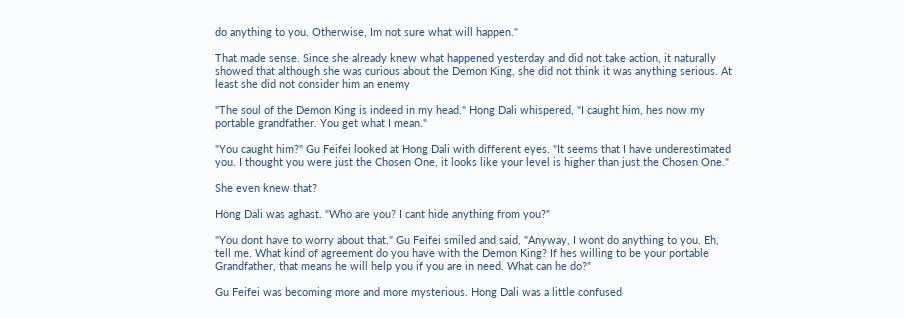do anything to you. Otherwise, Im not sure what will happen."

That made sense. Since she already knew what happened yesterday and did not take action, it naturally showed that although she was curious about the Demon King, she did not think it was anything serious. At least she did not consider him an enemy

"The soul of the Demon King is indeed in my head." Hong Dali whispered, "I caught him, hes now my portable grandfather. You get what I mean."

"You caught him?" Gu Feifei looked at Hong Dali with different eyes. "It seems that I have underestimated you. I thought you were just the Chosen One, it looks like your level is higher than just the Chosen One."

She even knew that?

Hong Dali was aghast. "Who are you? I cant hide anything from you?"

"You dont have to worry about that." Gu Feifei smiled and said, "Anyway, I wont do anything to you. Eh, tell me. What kind of agreement do you have with the Demon King? If hes willing to be your portable Grandfather, that means he will help you if you are in need. What can he do?"

Gu Feifei was becoming more and more mysterious. Hong Dali was a little confused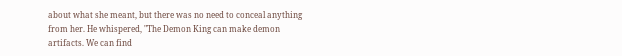about what she meant, but there was no need to conceal anything from her. He whispered, "The Demon King can make demon artifacts. We can find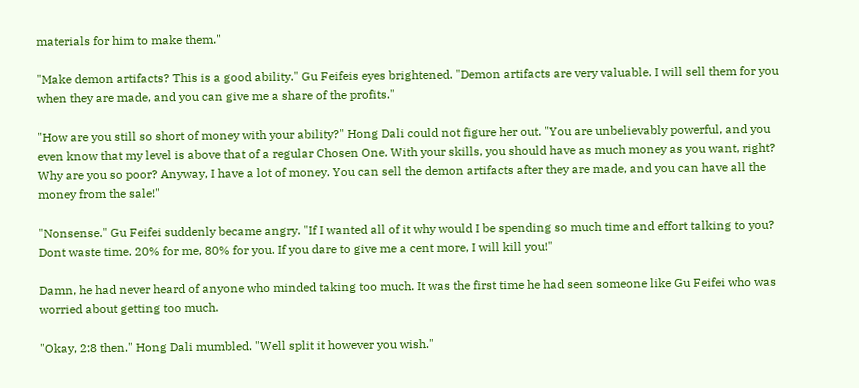materials for him to make them."

"Make demon artifacts? This is a good ability." Gu Feifeis eyes brightened. "Demon artifacts are very valuable. I will sell them for you when they are made, and you can give me a share of the profits."

"How are you still so short of money with your ability?" Hong Dali could not figure her out. "You are unbelievably powerful, and you even know that my level is above that of a regular Chosen One. With your skills, you should have as much money as you want, right? Why are you so poor? Anyway, I have a lot of money. You can sell the demon artifacts after they are made, and you can have all the money from the sale!"

"Nonsense." Gu Feifei suddenly became angry. "If I wanted all of it why would I be spending so much time and effort talking to you? Dont waste time. 20% for me, 80% for you. If you dare to give me a cent more, I will kill you!"

Damn, he had never heard of anyone who minded taking too much. It was the first time he had seen someone like Gu Feifei who was worried about getting too much.

"Okay, 2:8 then." Hong Dali mumbled. "Well split it however you wish."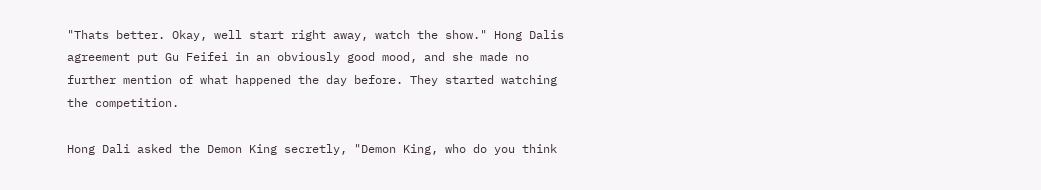"Thats better. Okay, well start right away, watch the show." Hong Dalis agreement put Gu Feifei in an obviously good mood, and she made no further mention of what happened the day before. They started watching the competition.

Hong Dali asked the Demon King secretly, "Demon King, who do you think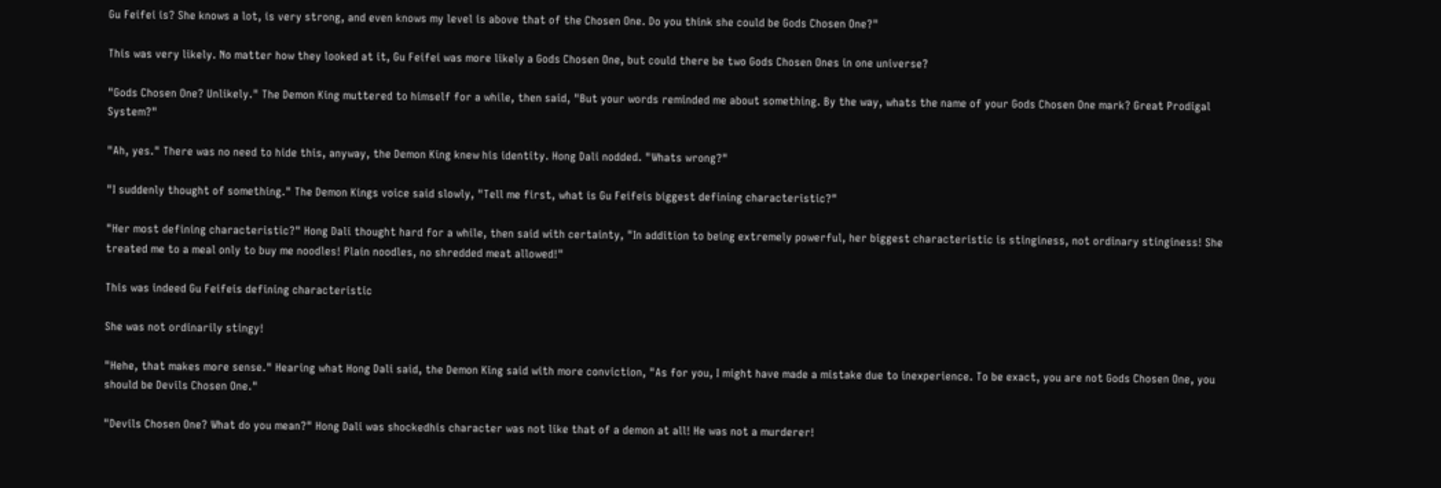Gu Feifei is? She knows a lot, is very strong, and even knows my level is above that of the Chosen One. Do you think she could be Gods Chosen One?"

This was very likely. No matter how they looked at it, Gu Feifei was more likely a Gods Chosen One, but could there be two Gods Chosen Ones in one universe?

"Gods Chosen One? Unlikely." The Demon King muttered to himself for a while, then said, "But your words reminded me about something. By the way, whats the name of your Gods Chosen One mark? Great Prodigal System?"

"Ah, yes." There was no need to hide this, anyway, the Demon King knew his identity. Hong Dali nodded. "Whats wrong?"

"I suddenly thought of something." The Demon Kings voice said slowly, "Tell me first, what is Gu Feifeis biggest defining characteristic?"

"Her most defining characteristic?" Hong Dali thought hard for a while, then said with certainty, "In addition to being extremely powerful, her biggest characteristic is stinginess, not ordinary stinginess! She treated me to a meal only to buy me noodles! Plain noodles, no shredded meat allowed!"

This was indeed Gu Feifeis defining characteristic

She was not ordinarily stingy!

"Hehe, that makes more sense." Hearing what Hong Dali said, the Demon King said with more conviction, "As for you, I might have made a mistake due to inexperience. To be exact, you are not Gods Chosen One, you should be Devils Chosen One."

"Devils Chosen One? What do you mean?" Hong Dali was shockedhis character was not like that of a demon at all! He was not a murderer!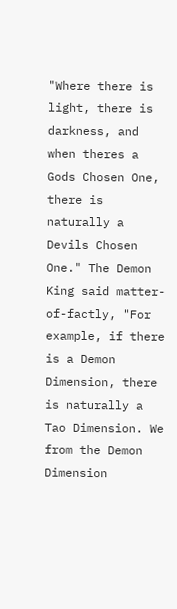"Where there is light, there is darkness, and when theres a Gods Chosen One, there is naturally a Devils Chosen One." The Demon King said matter-of-factly, "For example, if there is a Demon Dimension, there is naturally a Tao Dimension. We from the Demon Dimension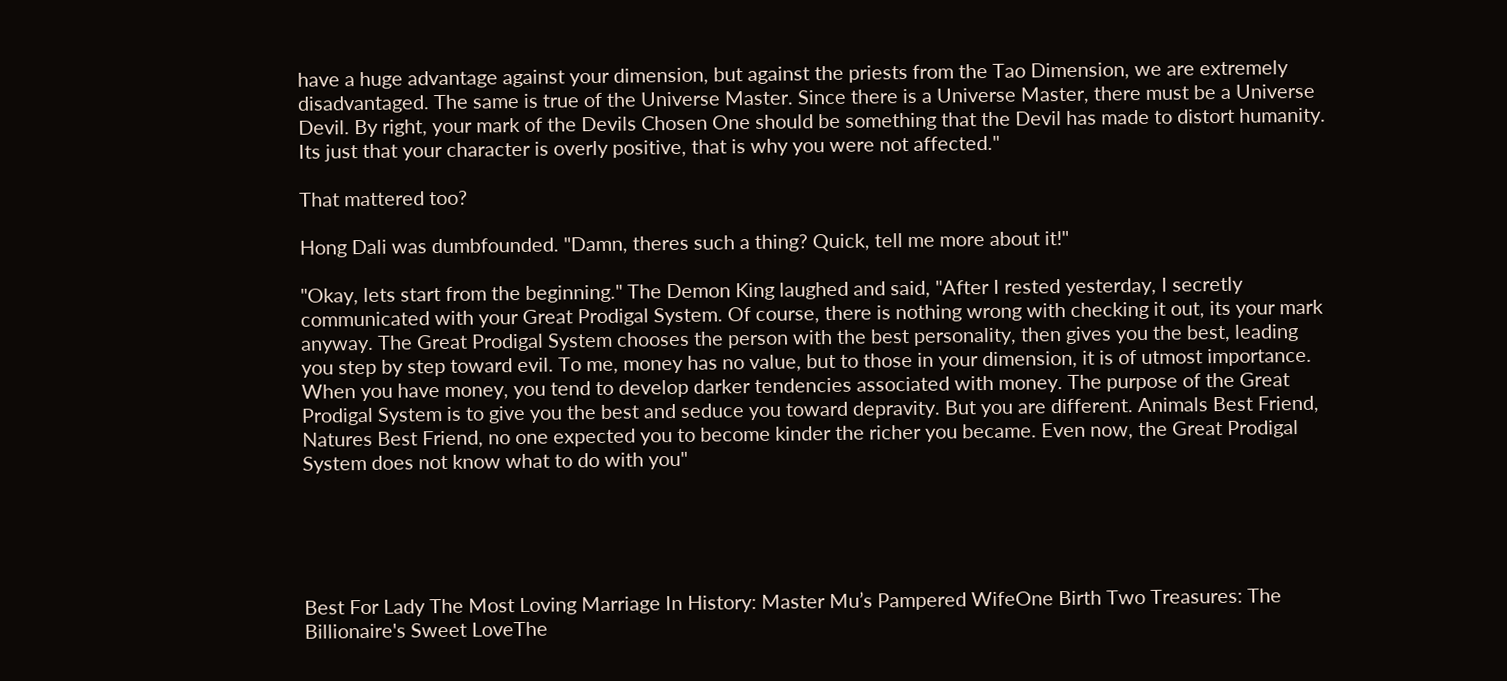have a huge advantage against your dimension, but against the priests from the Tao Dimension, we are extremely disadvantaged. The same is true of the Universe Master. Since there is a Universe Master, there must be a Universe Devil. By right, your mark of the Devils Chosen One should be something that the Devil has made to distort humanity. Its just that your character is overly positive, that is why you were not affected."

That mattered too?

Hong Dali was dumbfounded. "Damn, theres such a thing? Quick, tell me more about it!"

"Okay, lets start from the beginning." The Demon King laughed and said, "After I rested yesterday, I secretly communicated with your Great Prodigal System. Of course, there is nothing wrong with checking it out, its your mark anyway. The Great Prodigal System chooses the person with the best personality, then gives you the best, leading you step by step toward evil. To me, money has no value, but to those in your dimension, it is of utmost importance. When you have money, you tend to develop darker tendencies associated with money. The purpose of the Great Prodigal System is to give you the best and seduce you toward depravity. But you are different. Animals Best Friend, Natures Best Friend, no one expected you to become kinder the richer you became. Even now, the Great Prodigal System does not know what to do with you"





Best For Lady The Most Loving Marriage In History: Master Mu’s Pampered WifeOne Birth Two Treasures: The Billionaire's Sweet LoveThe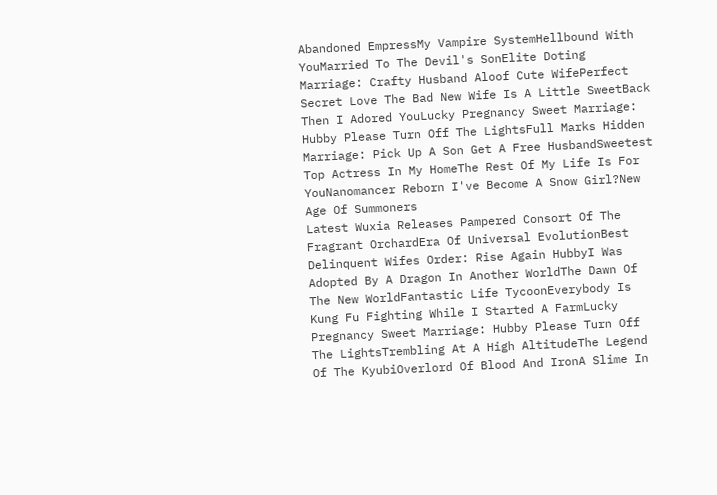Abandoned EmpressMy Vampire SystemHellbound With YouMarried To The Devil's SonElite Doting Marriage: Crafty Husband Aloof Cute WifePerfect Secret Love The Bad New Wife Is A Little SweetBack Then I Adored YouLucky Pregnancy Sweet Marriage: Hubby Please Turn Off The LightsFull Marks Hidden Marriage: Pick Up A Son Get A Free HusbandSweetest Top Actress In My HomeThe Rest Of My Life Is For YouNanomancer Reborn I've Become A Snow Girl?New Age Of Summoners
Latest Wuxia Releases Pampered Consort Of The Fragrant OrchardEra Of Universal EvolutionBest Delinquent Wifes Order: Rise Again HubbyI Was Adopted By A Dragon In Another WorldThe Dawn Of The New WorldFantastic Life TycoonEverybody Is Kung Fu Fighting While I Started A FarmLucky Pregnancy Sweet Marriage: Hubby Please Turn Off The LightsTrembling At A High AltitudeThe Legend Of The KyubiOverlord Of Blood And IronA Slime In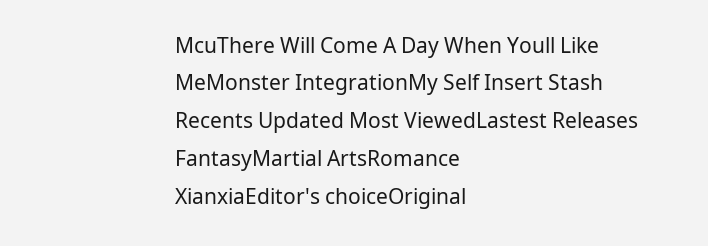McuThere Will Come A Day When Youll Like MeMonster IntegrationMy Self Insert Stash
Recents Updated Most ViewedLastest Releases
FantasyMartial ArtsRomance
XianxiaEditor's choiceOriginal